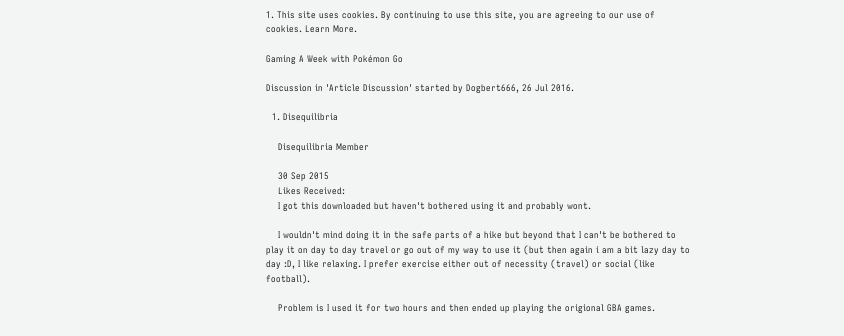1. This site uses cookies. By continuing to use this site, you are agreeing to our use of cookies. Learn More.

Gaming A Week with Pokémon Go

Discussion in 'Article Discussion' started by Dogbert666, 26 Jul 2016.

  1. Disequilibria

    Disequilibria Member

    30 Sep 2015
    Likes Received:
    I got this downloaded but haven't bothered using it and probably wont.

    I wouldn't mind doing it in the safe parts of a hike but beyond that I can't be bothered to play it on day to day travel or go out of my way to use it (but then again i am a bit lazy day to day :D, I like relaxing. I prefer exercise either out of necessity (travel) or social (like football).

    Problem is I used it for two hours and then ended up playing the origional GBA games.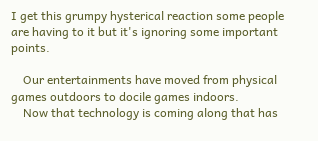I get this grumpy hysterical reaction some people are having to it but it's ignoring some important points.

    Our entertainments have moved from physical games outdoors to docile games indoors.
    Now that technology is coming along that has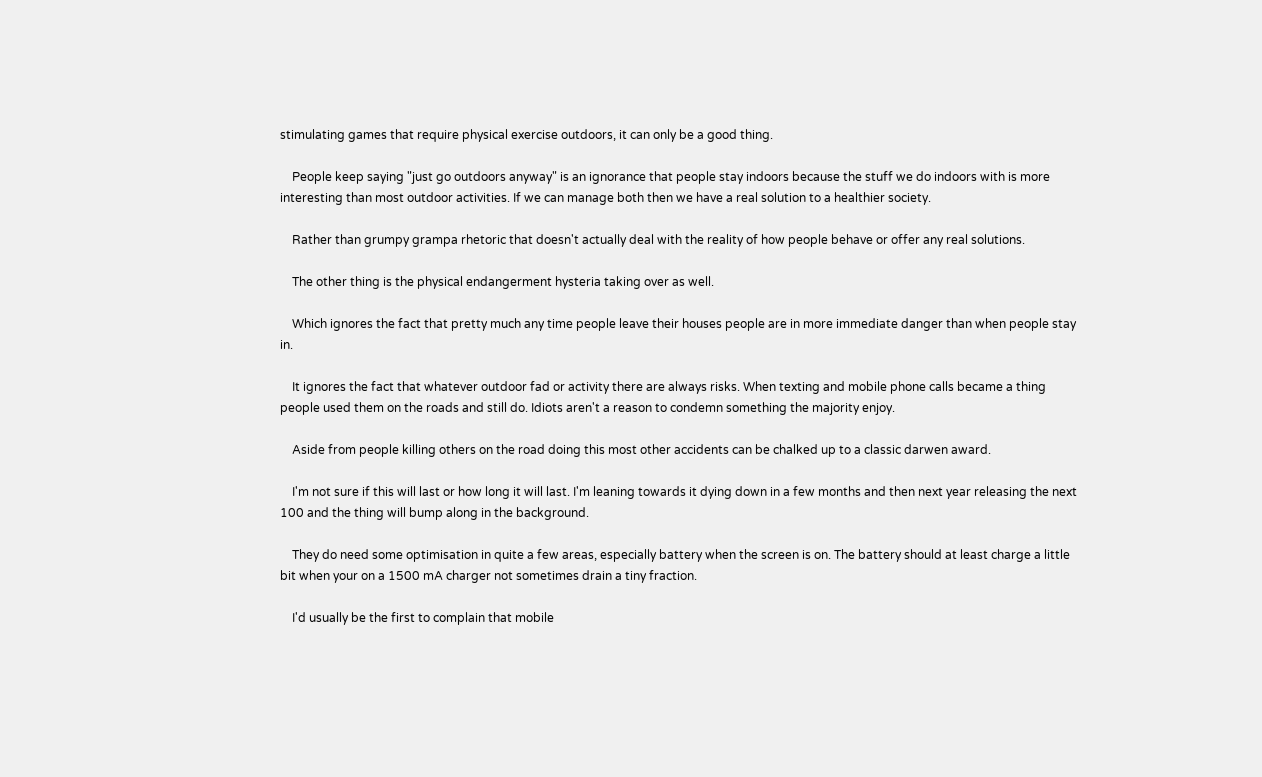stimulating games that require physical exercise outdoors, it can only be a good thing.

    People keep saying "just go outdoors anyway" is an ignorance that people stay indoors because the stuff we do indoors with is more interesting than most outdoor activities. If we can manage both then we have a real solution to a healthier society.

    Rather than grumpy grampa rhetoric that doesn't actually deal with the reality of how people behave or offer any real solutions.

    The other thing is the physical endangerment hysteria taking over as well.

    Which ignores the fact that pretty much any time people leave their houses people are in more immediate danger than when people stay in.

    It ignores the fact that whatever outdoor fad or activity there are always risks. When texting and mobile phone calls became a thing people used them on the roads and still do. Idiots aren't a reason to condemn something the majority enjoy.

    Aside from people killing others on the road doing this most other accidents can be chalked up to a classic darwen award.

    I'm not sure if this will last or how long it will last. I'm leaning towards it dying down in a few months and then next year releasing the next 100 and the thing will bump along in the background.

    They do need some optimisation in quite a few areas, especially battery when the screen is on. The battery should at least charge a little bit when your on a 1500 mA charger not sometimes drain a tiny fraction.

    I'd usually be the first to complain that mobile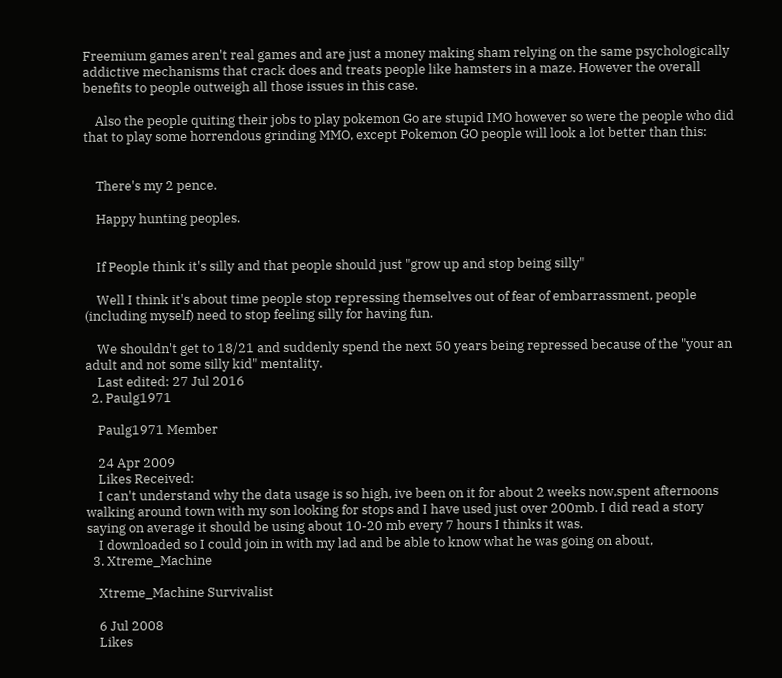Freemium games aren't real games and are just a money making sham relying on the same psychologically addictive mechanisms that crack does and treats people like hamsters in a maze. However the overall benefits to people outweigh all those issues in this case.

    Also the people quiting their jobs to play pokemon Go are stupid IMO however so were the people who did that to play some horrendous grinding MMO, except Pokemon GO people will look a lot better than this:


    There's my 2 pence.

    Happy hunting peoples.


    If People think it's silly and that people should just "grow up and stop being silly"

    Well I think it's about time people stop repressing themselves out of fear of embarrassment, people (including myself) need to stop feeling silly for having fun.

    We shouldn't get to 18/21 and suddenly spend the next 50 years being repressed because of the "your an adult and not some silly kid" mentality.
    Last edited: 27 Jul 2016
  2. Paulg1971

    Paulg1971 Member

    24 Apr 2009
    Likes Received:
    I can't understand why the data usage is so high, ive been on it for about 2 weeks now,spent afternoons walking around town with my son looking for stops and I have used just over 200mb. I did read a story saying on average it should be using about 10-20 mb every 7 hours I thinks it was.
    I downloaded so I could join in with my lad and be able to know what he was going on about,
  3. Xtreme_Machine

    Xtreme_Machine Survivalist

    6 Jul 2008
    Likes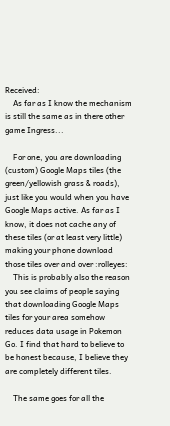Received:
    As far as I know the mechanism is still the same as in there other game Ingress...

    For one, you are downloading (custom) Google Maps tiles (the green/yellowish grass & roads), just like you would when you have Google Maps active. As far as I know, it does not cache any of these tiles (or at least very little) making your phone download those tiles over and over :rolleyes:
    This is probably also the reason you see claims of people saying that downloading Google Maps tiles for your area somehow reduces data usage in Pokemon Go. I find that hard to believe to be honest because, I believe they are completely different tiles.

    The same goes for all the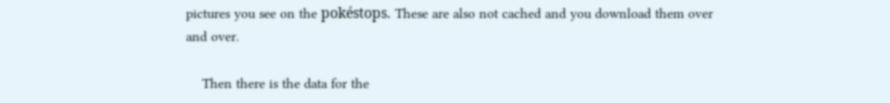pictures you see on the pokéstops. These are also not cached and you download them over and over.

    Then there is the data for the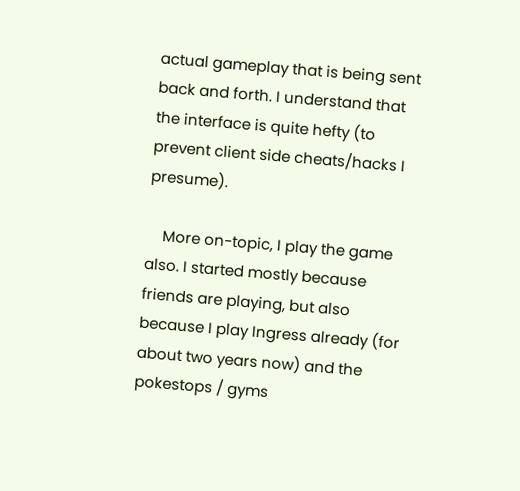actual gameplay that is being sent back and forth. I understand that the interface is quite hefty (to prevent client side cheats/hacks I presume).

    More on-topic, I play the game also. I started mostly because friends are playing, but also because I play Ingress already (for about two years now) and the pokestops / gyms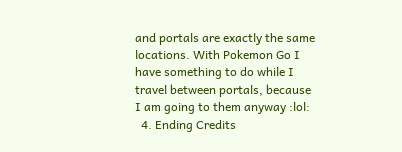and portals are exactly the same locations. With Pokemon Go I have something to do while I travel between portals, because I am going to them anyway :lol:
  4. Ending Credits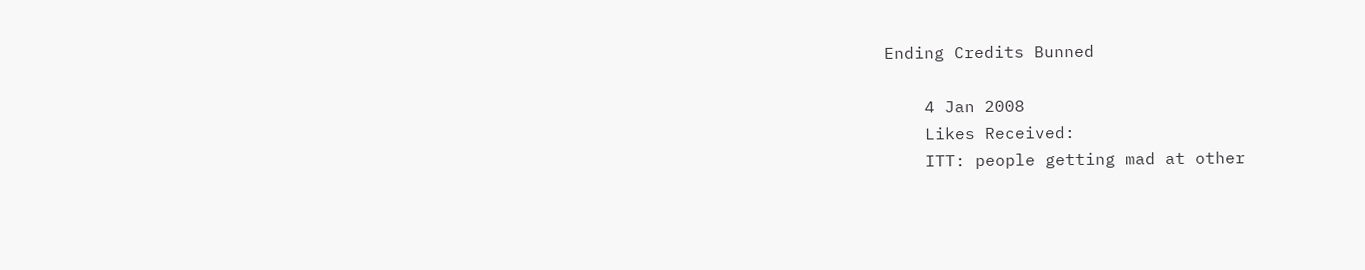Ending Credits Bunned

    4 Jan 2008
    Likes Received:
    ITT: people getting mad at other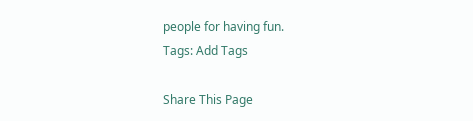people for having fun.
Tags: Add Tags

Share This Page